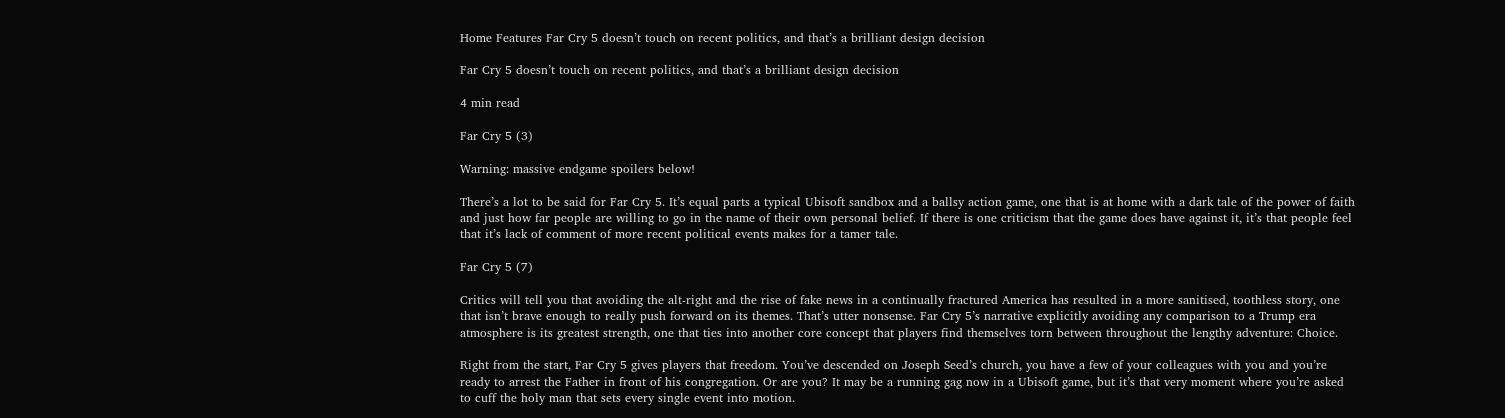Home Features Far Cry 5 doesn’t touch on recent politics, and that’s a brilliant design decision

Far Cry 5 doesn’t touch on recent politics, and that’s a brilliant design decision

4 min read

Far Cry 5 (3)

Warning: massive endgame spoilers below!

There’s a lot to be said for Far Cry 5. It’s equal parts a typical Ubisoft sandbox and a ballsy action game, one that is at home with a dark tale of the power of faith and just how far people are willing to go in the name of their own personal belief. If there is one criticism that the game does have against it, it’s that people feel that it’s lack of comment of more recent political events makes for a tamer tale.

Far Cry 5 (7)

Critics will tell you that avoiding the alt-right and the rise of fake news in a continually fractured America has resulted in a more sanitised, toothless story, one that isn’t brave enough to really push forward on its themes. That’s utter nonsense. Far Cry 5’s narrative explicitly avoiding any comparison to a Trump era atmosphere is its greatest strength, one that ties into another core concept that players find themselves torn between throughout the lengthy adventure: Choice.

Right from the start, Far Cry 5 gives players that freedom. You’ve descended on Joseph Seed’s church, you have a few of your colleagues with you and you’re ready to arrest the Father in front of his congregation. Or are you? It may be a running gag now in a Ubisoft game, but it’s that very moment where you’re asked to cuff the holy man that sets every single event into motion.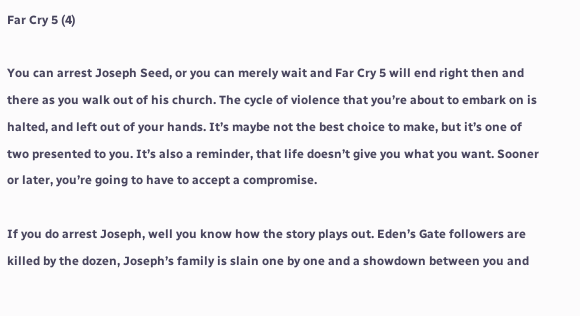Far Cry 5 (4)

You can arrest Joseph Seed, or you can merely wait and Far Cry 5 will end right then and there as you walk out of his church. The cycle of violence that you’re about to embark on is halted, and left out of your hands. It’s maybe not the best choice to make, but it’s one of two presented to you. It’s also a reminder, that life doesn’t give you what you want. Sooner or later, you’re going to have to accept a compromise.

If you do arrest Joseph, well you know how the story plays out. Eden’s Gate followers are killed by the dozen, Joseph’s family is slain one by one and a showdown between you and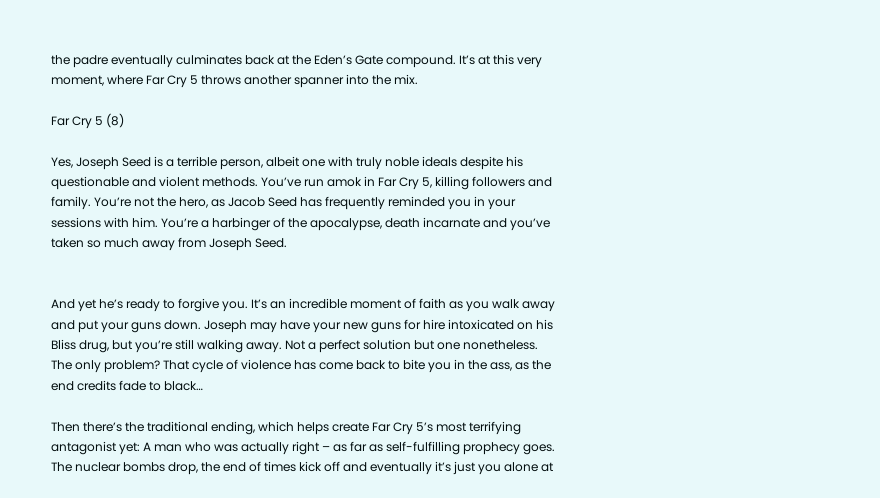the padre eventually culminates back at the Eden’s Gate compound. It’s at this very moment, where Far Cry 5 throws another spanner into the mix.

Far Cry 5 (8)

Yes, Joseph Seed is a terrible person, albeit one with truly noble ideals despite his questionable and violent methods. You’ve run amok in Far Cry 5, killing followers and family. You’re not the hero, as Jacob Seed has frequently reminded you in your sessions with him. You’re a harbinger of the apocalypse, death incarnate and you’ve taken so much away from Joseph Seed.


And yet he’s ready to forgive you. It’s an incredible moment of faith as you walk away and put your guns down. Joseph may have your new guns for hire intoxicated on his Bliss drug, but you’re still walking away. Not a perfect solution but one nonetheless. The only problem? That cycle of violence has come back to bite you in the ass, as the end credits fade to black…

Then there’s the traditional ending, which helps create Far Cry 5’s most terrifying antagonist yet: A man who was actually right – as far as self-fulfilling prophecy goes. The nuclear bombs drop, the end of times kick off and eventually it’s just you alone at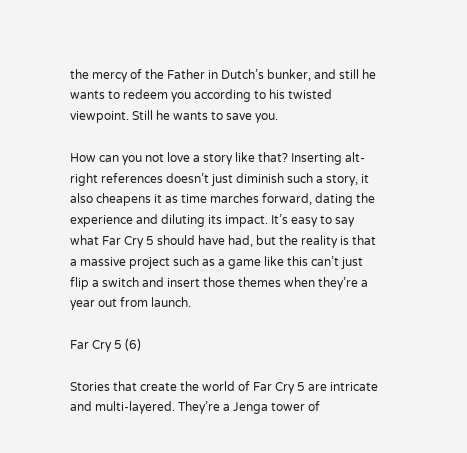the mercy of the Father in Dutch’s bunker, and still he wants to redeem you according to his twisted viewpoint. Still he wants to save you.

How can you not love a story like that? Inserting alt-right references doesn’t just diminish such a story, it also cheapens it as time marches forward, dating the experience and diluting its impact. It’s easy to say what Far Cry 5 should have had, but the reality is that a massive project such as a game like this can’t just flip a switch and insert those themes when they’re a year out from launch.

Far Cry 5 (6)

Stories that create the world of Far Cry 5 are intricate and multi-layered. They’re a Jenga tower of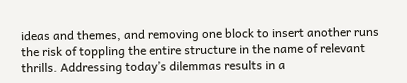ideas and themes, and removing one block to insert another runs the risk of toppling the entire structure in the name of relevant thrills. Addressing today’s dilemmas results in a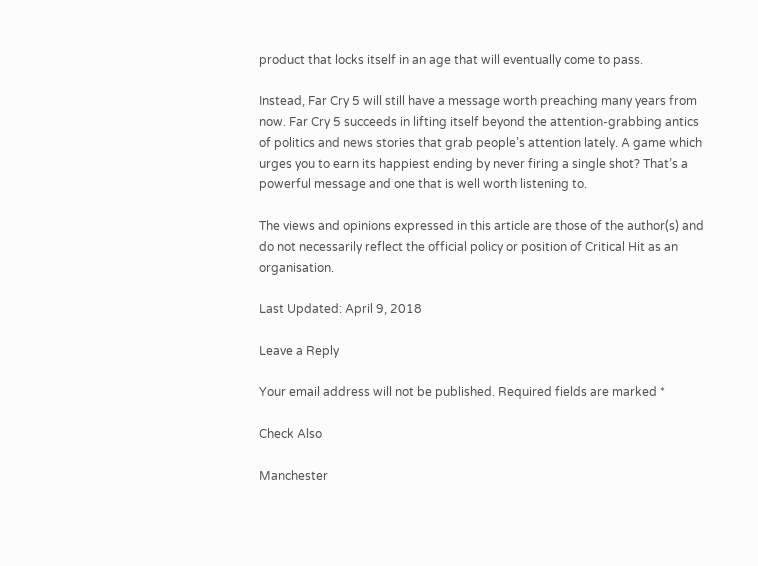product that locks itself in an age that will eventually come to pass.

Instead, Far Cry 5 will still have a message worth preaching many years from now. Far Cry 5 succeeds in lifting itself beyond the attention-grabbing antics of politics and news stories that grab people’s attention lately. A game which urges you to earn its happiest ending by never firing a single shot? That’s a powerful message and one that is well worth listening to.

The views and opinions expressed in this article are those of the author(s) and do not necessarily reflect the official policy or position of Critical Hit as an organisation.

Last Updated: April 9, 2018

Leave a Reply

Your email address will not be published. Required fields are marked *

Check Also

Manchester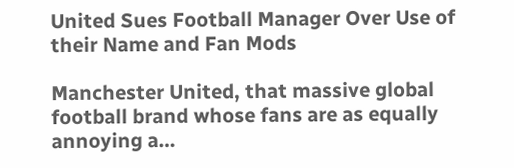United Sues Football Manager Over Use of their Name and Fan Mods

Manchester United, that massive global football brand whose fans are as equally annoying a…